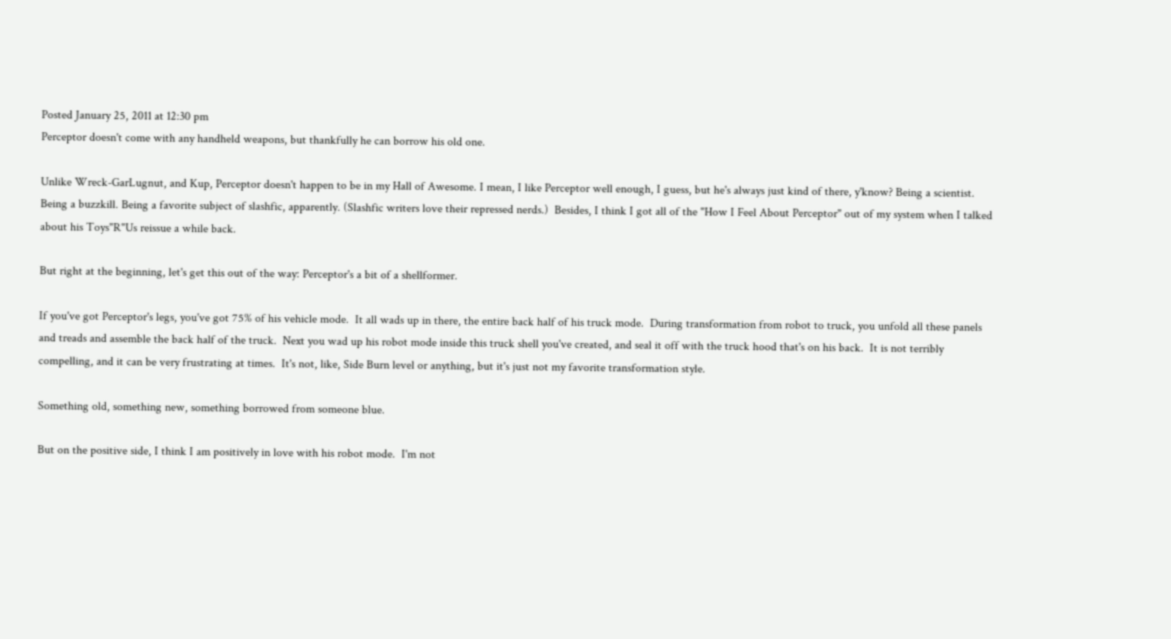Posted January 25, 2011 at 12:30 pm
Perceptor doesn't come with any handheld weapons, but thankfully he can borrow his old one.

Unlike Wreck-GarLugnut, and Kup, Perceptor doesn't happen to be in my Hall of Awesome. I mean, I like Perceptor well enough, I guess, but he's always just kind of there, y'know? Being a scientist. Being a buzzkill. Being a favorite subject of slashfic, apparently. (Slashfic writers love their repressed nerds.)  Besides, I think I got all of the "How I Feel About Perceptor" out of my system when I talked about his Toys"R"Us reissue a while back.

But right at the beginning, let's get this out of the way: Perceptor's a bit of a shellformer.

If you've got Perceptor's legs, you've got 75% of his vehicle mode.  It all wads up in there, the entire back half of his truck mode.  During transformation from robot to truck, you unfold all these panels and treads and assemble the back half of the truck.  Next you wad up his robot mode inside this truck shell you've created, and seal it off with the truck hood that's on his back.  It is not terribly compelling, and it can be very frustrating at times.  It's not, like, Side Burn level or anything, but it's just not my favorite transformation style.

Something old, something new, something borrowed from someone blue.

But on the positive side, I think I am positively in love with his robot mode.  I'm not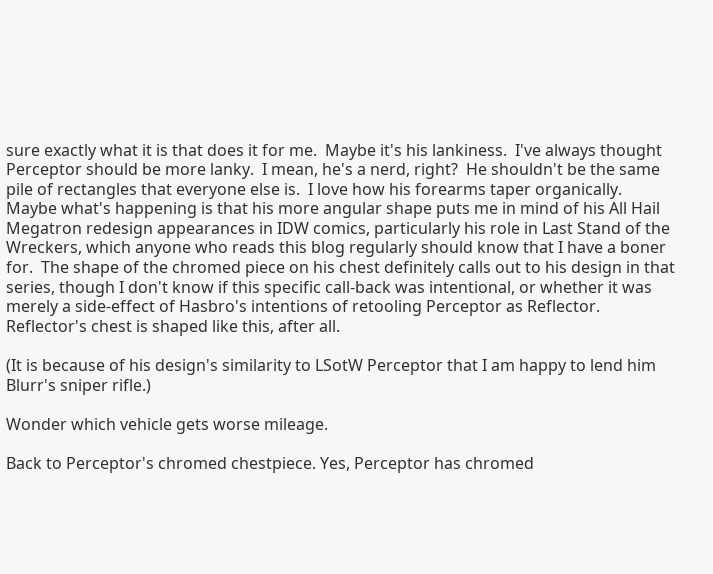sure exactly what it is that does it for me.  Maybe it's his lankiness.  I've always thought Perceptor should be more lanky.  I mean, he's a nerd, right?  He shouldn't be the same pile of rectangles that everyone else is.  I love how his forearms taper organically.  Maybe what's happening is that his more angular shape puts me in mind of his All Hail Megatron redesign appearances in IDW comics, particularly his role in Last Stand of the Wreckers, which anyone who reads this blog regularly should know that I have a boner for.  The shape of the chromed piece on his chest definitely calls out to his design in that series, though I don't know if this specific call-back was intentional, or whether it was merely a side-effect of Hasbro's intentions of retooling Perceptor as Reflector.  Reflector's chest is shaped like this, after all.

(It is because of his design's similarity to LSotW Perceptor that I am happy to lend him Blurr's sniper rifle.)

Wonder which vehicle gets worse mileage.

Back to Perceptor's chromed chestpiece. Yes, Perceptor has chromed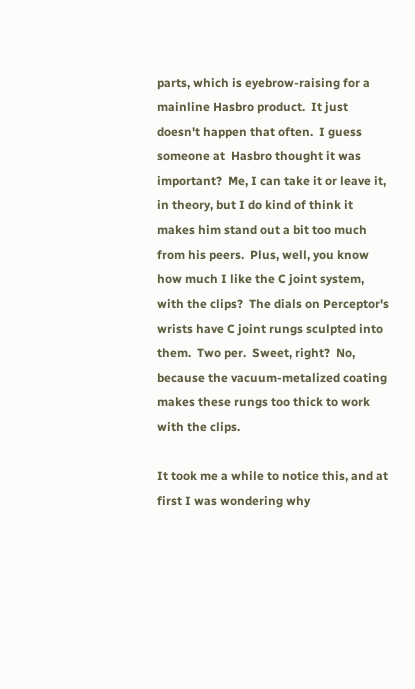parts, which is eyebrow-raising for a mainline Hasbro product.  It just doesn't happen that often.  I guess someone at  Hasbro thought it was important?  Me, I can take it or leave it, in theory, but I do kind of think it makes him stand out a bit too much from his peers.  Plus, well, you know how much I like the C joint system, with the clips?  The dials on Perceptor's wrists have C joint rungs sculpted into them.  Two per.  Sweet, right?  No, because the vacuum-metalized coating makes these rungs too thick to work with the clips.

It took me a while to notice this, and at first I was wondering why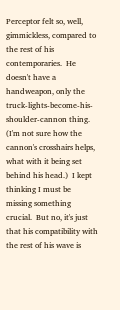Perceptor felt so, well, gimmickless, compared to the rest of his contemporaries.  He doesn't have a handweapon, only the truck-lights-become-his-shoulder-cannon thing.  (I'm not sure how the cannon's crosshairs helps, what with it being set behind his head.)  I kept thinking I must be missing something crucial.  But no, it's just that his compatibility with the rest of his wave is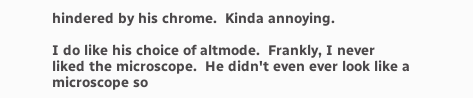hindered by his chrome.  Kinda annoying.

I do like his choice of altmode.  Frankly, I never liked the microscope.  He didn't even ever look like a microscope so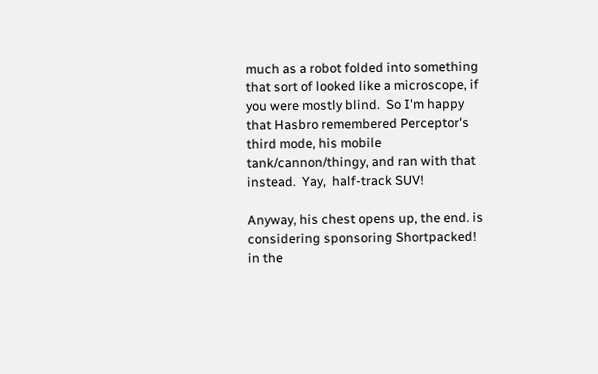much as a robot folded into something that sort of looked like a microscope, if you were mostly blind.  So I'm happy that Hasbro remembered Perceptor's third mode, his mobile tank/cannon/thingy, and ran with that instead.  Yay,  half-track SUV!

Anyway, his chest opens up, the end. is considering sponsoring Shortpacked! in the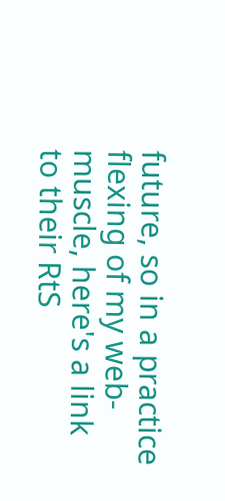future, so in a practice flexing of my web-muscle, here's a link to their RtS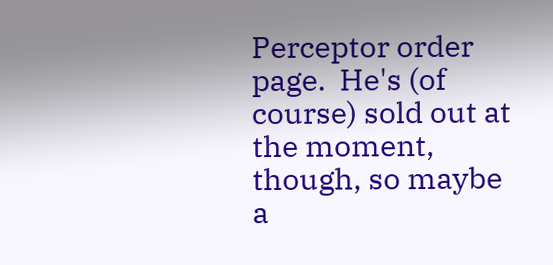Perceptor order page.  He's (of course) sold out at the moment, though, so maybe a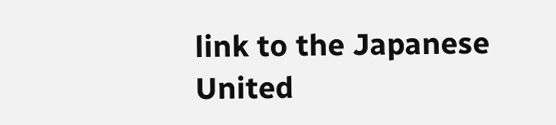link to the Japanese United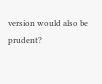version would also be prudent?